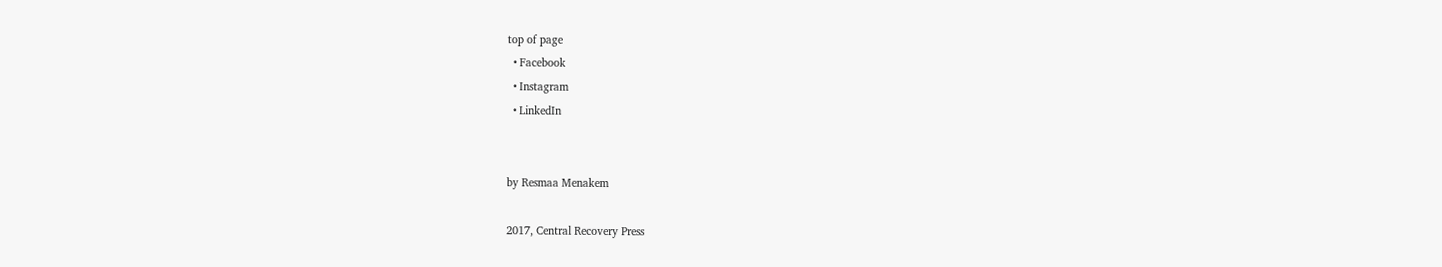top of page
  • Facebook
  • Instagram
  • LinkedIn


by Resmaa Menakem

2017, Central Recovery Press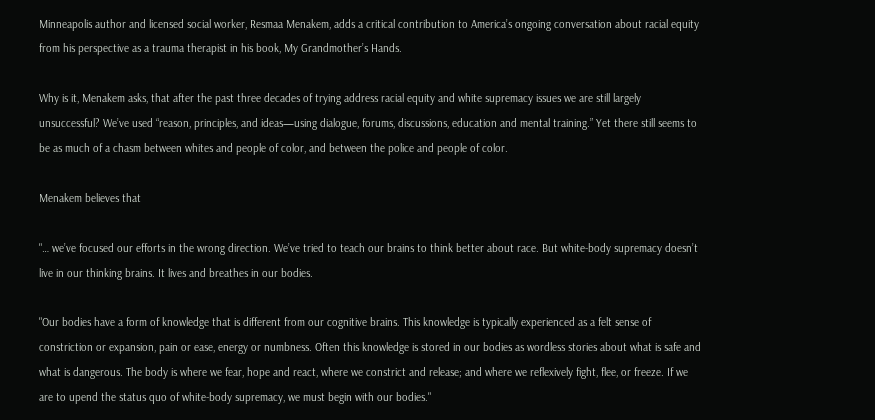Minneapolis author and licensed social worker, Resmaa Menakem, adds a critical contribution to America’s ongoing conversation about racial equity from his perspective as a trauma therapist in his book, My Grandmother’s Hands.

Why is it, Menakem asks, that after the past three decades of trying address racial equity and white supremacy issues we are still largely unsuccessful? We’ve used “reason, principles, and ideas—using dialogue, forums, discussions, education and mental training.” Yet there still seems to be as much of a chasm between whites and people of color, and between the police and people of color.

Menakem believes that

"… we’ve focused our efforts in the wrong direction. We’ve tried to teach our brains to think better about race. But white-body supremacy doesn’t live in our thinking brains. It lives and breathes in our bodies.

"Our bodies have a form of knowledge that is different from our cognitive brains. This knowledge is typically experienced as a felt sense of constriction or expansion, pain or ease, energy or numbness. Often this knowledge is stored in our bodies as wordless stories about what is safe and what is dangerous. The body is where we fear, hope and react, where we constrict and release; and where we reflexively fight, flee, or freeze. If we are to upend the status quo of white-body supremacy, we must begin with our bodies."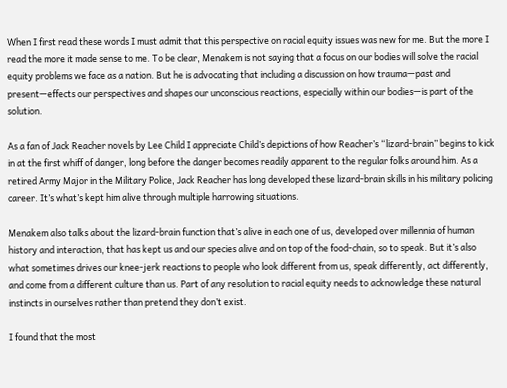When I first read these words I must admit that this perspective on racial equity issues was new for me. But the more I read the more it made sense to me. To be clear, Menakem is not saying that a focus on our bodies will solve the racial equity problems we face as a nation. But he is advocating that including a discussion on how trauma—past and present—effects our perspectives and shapes our unconscious reactions, especially within our bodies—is part of the solution.

As a fan of Jack Reacher novels by Lee Child I appreciate Child’s depictions of how Reacher’s “lizard-brain” begins to kick in at the first whiff of danger, long before the danger becomes readily apparent to the regular folks around him. As a retired Army Major in the Military Police, Jack Reacher has long developed these lizard-brain skills in his military policing career. It’s what’s kept him alive through multiple harrowing situations.

Menakem also talks about the lizard-brain function that’s alive in each one of us, developed over millennia of human history and interaction, that has kept us and our species alive and on top of the food-chain, so to speak. But it’s also what sometimes drives our knee-jerk reactions to people who look different from us, speak differently, act differently, and come from a different culture than us. Part of any resolution to racial equity needs to acknowledge these natural instincts in ourselves rather than pretend they don’t exist.

I found that the most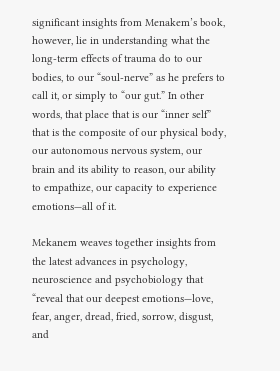significant insights from Menakem’s book, however, lie in understanding what the long-term effects of trauma do to our bodies, to our “soul-nerve” as he prefers to call it, or simply to “our gut.” In other words, that place that is our “inner self” that is the composite of our physical body, our autonomous nervous system, our brain and its ability to reason, our ability to empathize, our capacity to experience emotions—all of it.

Mekanem weaves together insights from the latest advances in psychology, neuroscience and psychobiology that “reveal that our deepest emotions—love, fear, anger, dread, fried, sorrow, disgust, and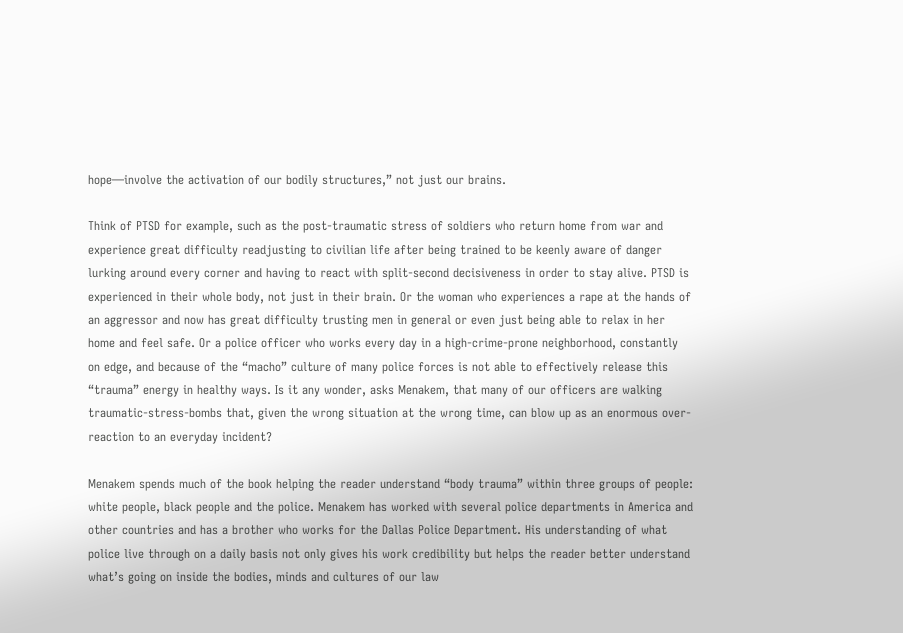hope—involve the activation of our bodily structures,” not just our brains.

Think of PTSD for example, such as the post-traumatic stress of soldiers who return home from war and experience great difficulty readjusting to civilian life after being trained to be keenly aware of danger lurking around every corner and having to react with split-second decisiveness in order to stay alive. PTSD is experienced in their whole body, not just in their brain. Or the woman who experiences a rape at the hands of an aggressor and now has great difficulty trusting men in general or even just being able to relax in her home and feel safe. Or a police officer who works every day in a high-crime-prone neighborhood, constantly on edge, and because of the “macho” culture of many police forces is not able to effectively release this “trauma” energy in healthy ways. Is it any wonder, asks Menakem, that many of our officers are walking traumatic-stress-bombs that, given the wrong situation at the wrong time, can blow up as an enormous over-reaction to an everyday incident?

Menakem spends much of the book helping the reader understand “body trauma” within three groups of people: white people, black people and the police. Menakem has worked with several police departments in America and other countries and has a brother who works for the Dallas Police Department. His understanding of what police live through on a daily basis not only gives his work credibility but helps the reader better understand what’s going on inside the bodies, minds and cultures of our law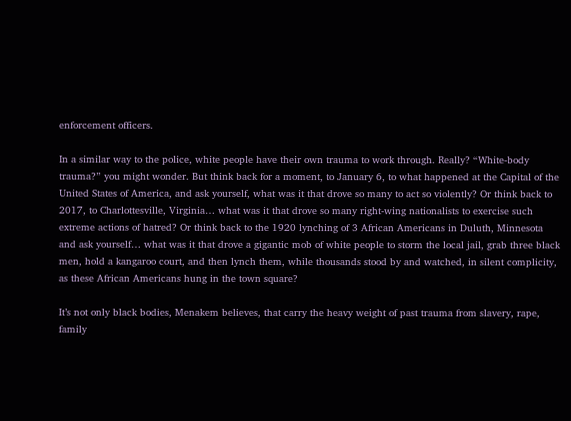enforcement officers.

In a similar way to the police, white people have their own trauma to work through. Really? “White-body trauma?” you might wonder. But think back for a moment, to January 6, to what happened at the Capital of the United States of America, and ask yourself, what was it that drove so many to act so violently? Or think back to 2017, to Charlottesville, Virginia… what was it that drove so many right-wing nationalists to exercise such extreme actions of hatred? Or think back to the 1920 lynching of 3 African Americans in Duluth, Minnesota and ask yourself… what was it that drove a gigantic mob of white people to storm the local jail, grab three black men, hold a kangaroo court, and then lynch them, while thousands stood by and watched, in silent complicity, as these African Americans hung in the town square?

It’s not only black bodies, Menakem believes, that carry the heavy weight of past trauma from slavery, rape, family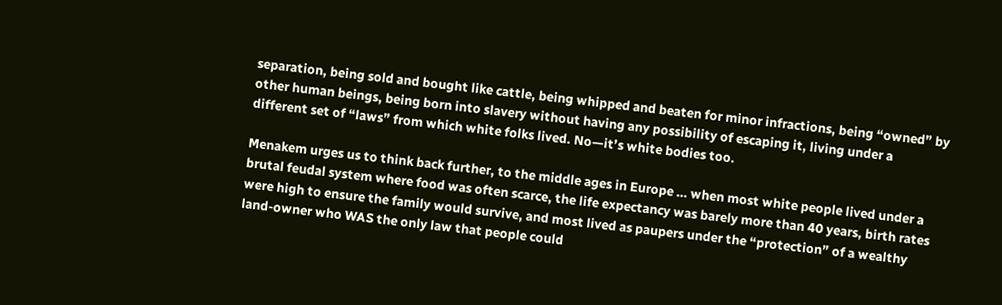separation, being sold and bought like cattle, being whipped and beaten for minor infractions, being “owned” by other human beings, being born into slavery without having any possibility of escaping it, living under a different set of “laws” from which white folks lived. No—it’s white bodies too.

Menakem urges us to think back further, to the middle ages in Europe … when most white people lived under a brutal feudal system where food was often scarce, the life expectancy was barely more than 40 years, birth rates were high to ensure the family would survive, and most lived as paupers under the “protection” of a wealthy land-owner who WAS the only law that people could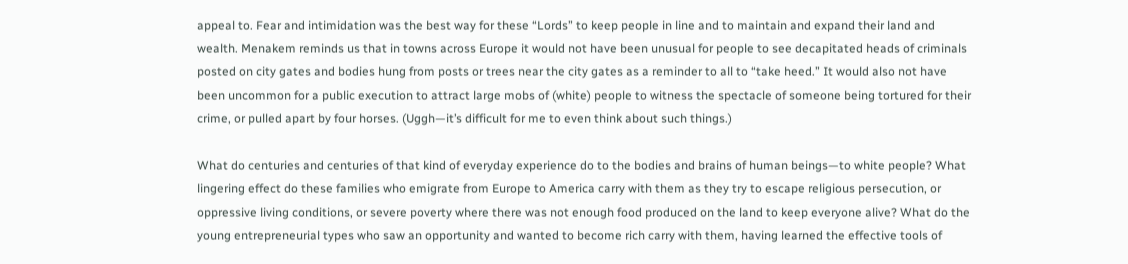appeal to. Fear and intimidation was the best way for these “Lords” to keep people in line and to maintain and expand their land and wealth. Menakem reminds us that in towns across Europe it would not have been unusual for people to see decapitated heads of criminals posted on city gates and bodies hung from posts or trees near the city gates as a reminder to all to “take heed.” It would also not have been uncommon for a public execution to attract large mobs of (white) people to witness the spectacle of someone being tortured for their crime, or pulled apart by four horses. (Uggh—it’s difficult for me to even think about such things.)

What do centuries and centuries of that kind of everyday experience do to the bodies and brains of human beings—to white people? What lingering effect do these families who emigrate from Europe to America carry with them as they try to escape religious persecution, or oppressive living conditions, or severe poverty where there was not enough food produced on the land to keep everyone alive? What do the young entrepreneurial types who saw an opportunity and wanted to become rich carry with them, having learned the effective tools of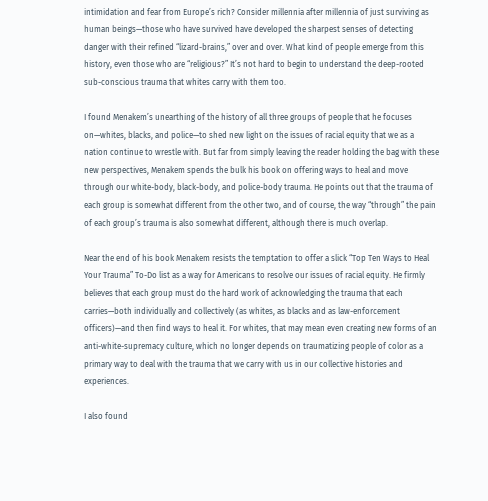intimidation and fear from Europe’s rich? Consider millennia after millennia of just surviving as human beings—those who have survived have developed the sharpest senses of detecting danger with their refined “lizard-brains,” over and over. What kind of people emerge from this history, even those who are “religious?” It’s not hard to begin to understand the deep-rooted sub-conscious trauma that whites carry with them too.

I found Menakem’s unearthing of the history of all three groups of people that he focuses on—whites, blacks, and police—to shed new light on the issues of racial equity that we as a nation continue to wrestle with. But far from simply leaving the reader holding the bag with these new perspectives, Menakem spends the bulk his book on offering ways to heal and move through our white-body, black-body, and police-body trauma. He points out that the trauma of each group is somewhat different from the other two, and of course, the way “through” the pain of each group’s trauma is also somewhat different, although there is much overlap.

Near the end of his book Menakem resists the temptation to offer a slick “Top Ten Ways to Heal Your Trauma” To-Do list as a way for Americans to resolve our issues of racial equity. He firmly believes that each group must do the hard work of acknowledging the trauma that each carries—both individually and collectively (as whites, as blacks and as law-enforcement officers)—and then find ways to heal it. For whites, that may mean even creating new forms of an anti-white-supremacy culture, which no longer depends on traumatizing people of color as a primary way to deal with the trauma that we carry with us in our collective histories and experiences.

I also found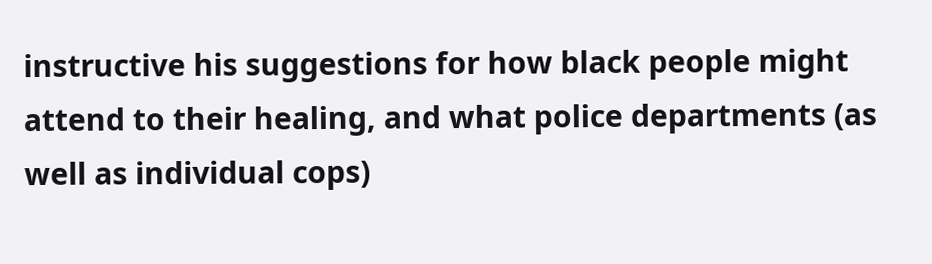instructive his suggestions for how black people might attend to their healing, and what police departments (as well as individual cops)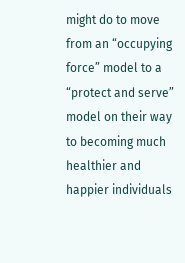might do to move from an “occupying force” model to a “protect and serve” model on their way to becoming much healthier and happier individuals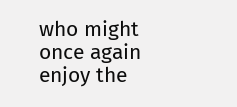who might once again enjoy the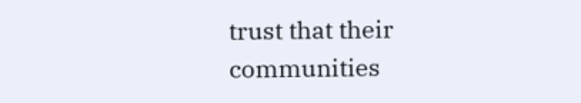trust that their communities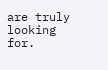are truly looking for.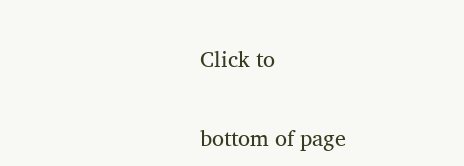Click to

bottom of page